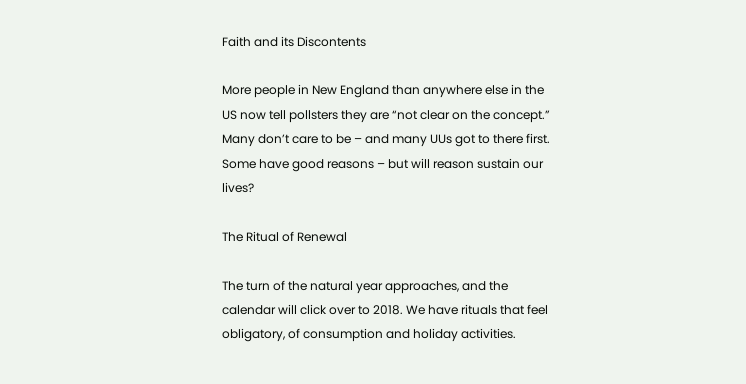Faith and its Discontents

More people in New England than anywhere else in the US now tell pollsters they are “not clear on the concept.” Many don’t care to be – and many UUs got to there first. Some have good reasons – but will reason sustain our lives?

The Ritual of Renewal

The turn of the natural year approaches, and the calendar will click over to 2018. We have rituals that feel obligatory, of consumption and holiday activities.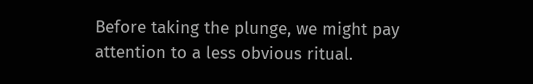Before taking the plunge, we might pay attention to a less obvious ritual.